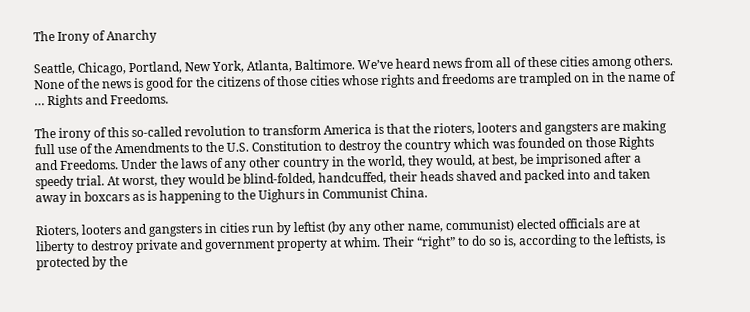The Irony of Anarchy

Seattle, Chicago, Portland, New York, Atlanta, Baltimore. We’ve heard news from all of these cities among others. None of the news is good for the citizens of those cities whose rights and freedoms are trampled on in the name of … Rights and Freedoms.

The irony of this so-called revolution to transform America is that the rioters, looters and gangsters are making full use of the Amendments to the U.S. Constitution to destroy the country which was founded on those Rights and Freedoms. Under the laws of any other country in the world, they would, at best, be imprisoned after a speedy trial. At worst, they would be blind-folded, handcuffed, their heads shaved and packed into and taken away in boxcars as is happening to the Uighurs in Communist China.

Rioters, looters and gangsters in cities run by leftist (by any other name, communist) elected officials are at liberty to destroy private and government property at whim. Their “right” to do so is, according to the leftists, is protected by the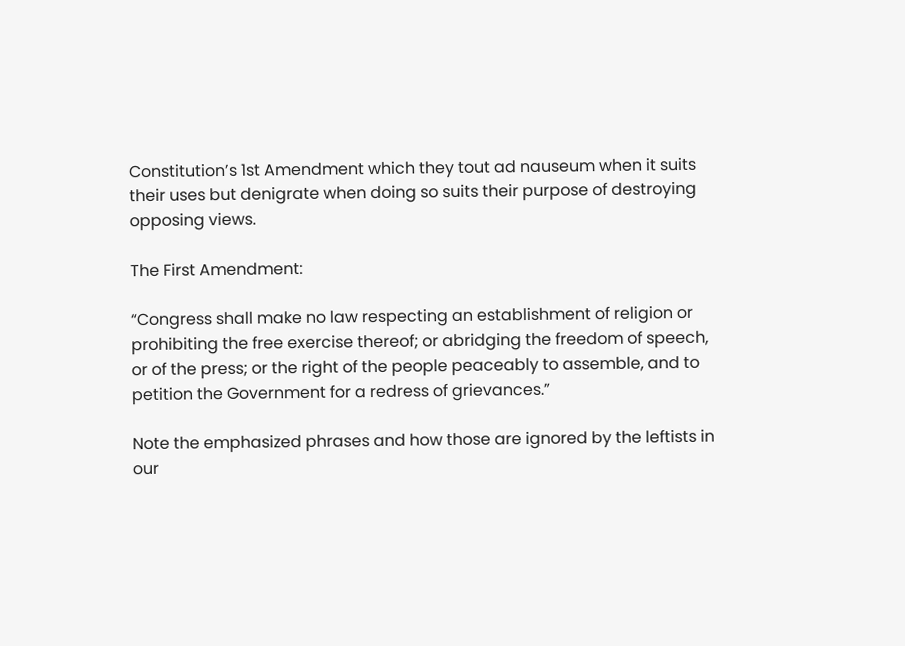Constitution’s 1st Amendment which they tout ad nauseum when it suits their uses but denigrate when doing so suits their purpose of destroying opposing views.

The First Amendment:

“Congress shall make no law respecting an establishment of religion or prohibiting the free exercise thereof; or abridging the freedom of speech, or of the press; or the right of the people peaceably to assemble, and to petition the Government for a redress of grievances.”

Note the emphasized phrases and how those are ignored by the leftists in our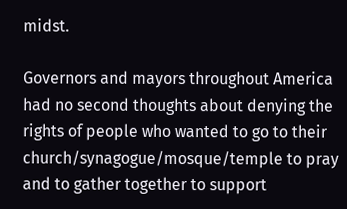midst.

Governors and mayors throughout America had no second thoughts about denying the rights of people who wanted to go to their church/synagogue/mosque/temple to pray and to gather together to support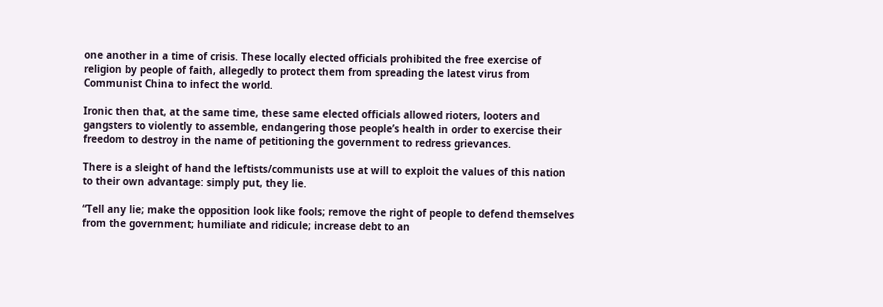one another in a time of crisis. These locally elected officials prohibited the free exercise of religion by people of faith, allegedly to protect them from spreading the latest virus from Communist China to infect the world.

Ironic then that, at the same time, these same elected officials allowed rioters, looters and gangsters to violently to assemble, endangering those people’s health in order to exercise their freedom to destroy in the name of petitioning the government to redress grievances.

There is a sleight of hand the leftists/communists use at will to exploit the values of this nation to their own advantage: simply put, they lie.

“Tell any lie; make the opposition look like fools; remove the right of people to defend themselves from the government; humiliate and ridicule; increase debt to an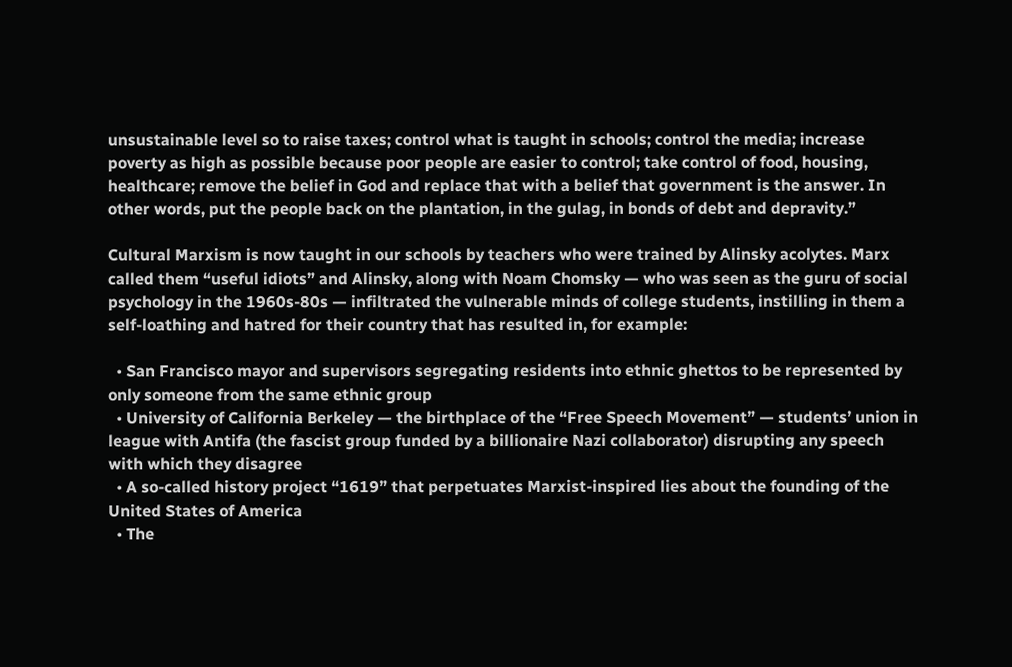unsustainable level so to raise taxes; control what is taught in schools; control the media; increase poverty as high as possible because poor people are easier to control; take control of food, housing, healthcare; remove the belief in God and replace that with a belief that government is the answer. In other words, put the people back on the plantation, in the gulag, in bonds of debt and depravity.”

Cultural Marxism is now taught in our schools by teachers who were trained by Alinsky acolytes. Marx called them “useful idiots” and Alinsky, along with Noam Chomsky — who was seen as the guru of social psychology in the 1960s-80s — infiltrated the vulnerable minds of college students, instilling in them a self-loathing and hatred for their country that has resulted in, for example:

  • San Francisco mayor and supervisors segregating residents into ethnic ghettos to be represented by only someone from the same ethnic group
  • University of California Berkeley — the birthplace of the “Free Speech Movement” — students’ union in league with Antifa (the fascist group funded by a billionaire Nazi collaborator) disrupting any speech with which they disagree
  • A so-called history project “1619” that perpetuates Marxist-inspired lies about the founding of the United States of America
  • The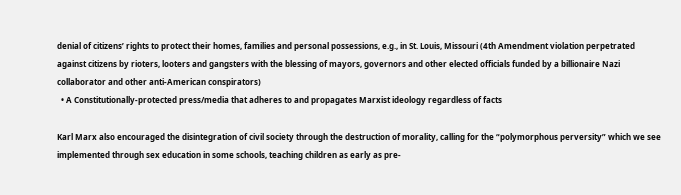denial of citizens’ rights to protect their homes, families and personal possessions, e.g., in St. Louis, Missouri (4th Amendment violation perpetrated against citizens by rioters, looters and gangsters with the blessing of mayors, governors and other elected officials funded by a billionaire Nazi collaborator and other anti-American conspirators)
  • A Constitutionally-protected press/media that adheres to and propagates Marxist ideology regardless of facts

Karl Marx also encouraged the disintegration of civil society through the destruction of morality, calling for the “polymorphous perversity” which we see implemented through sex education in some schools, teaching children as early as pre-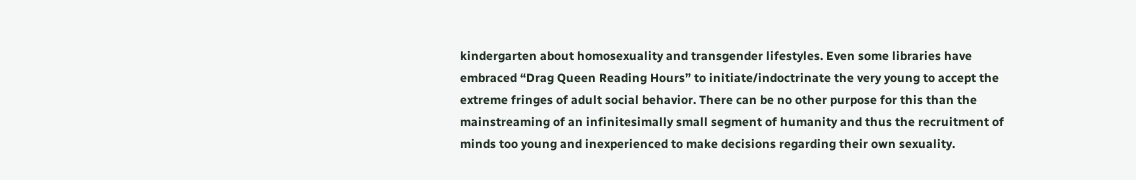kindergarten about homosexuality and transgender lifestyles. Even some libraries have embraced “Drag Queen Reading Hours” to initiate/indoctrinate the very young to accept the extreme fringes of adult social behavior. There can be no other purpose for this than the mainstreaming of an infinitesimally small segment of humanity and thus the recruitment of minds too young and inexperienced to make decisions regarding their own sexuality.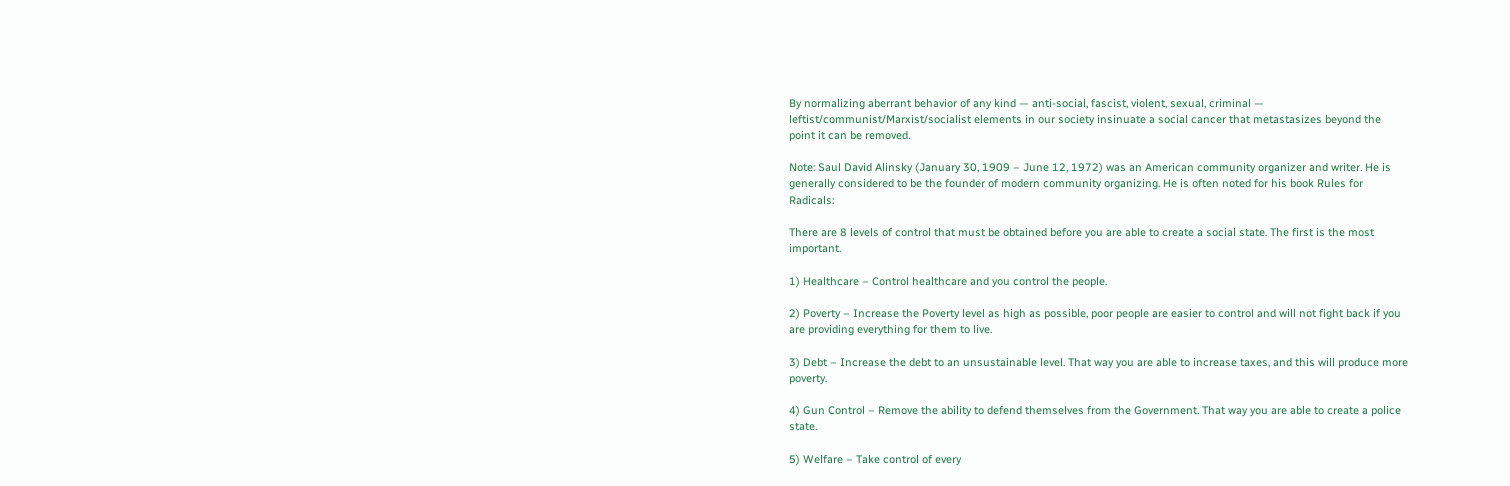By normalizing aberrant behavior of any kind — anti-social, fascist, violent, sexual, criminal — leftist/communist/Marxist/socialist elements in our society insinuate a social cancer that metastasizes beyond the point it can be removed.

Note: Saul David Alinsky (January 30, 1909 – June 12, 1972) was an American community organizer and writer. He is generally considered to be the founder of modern community organizing. He is often noted for his book Rules for Radicals:

There are 8 levels of control that must be obtained before you are able to create a social state. The first is the most important.

1) Healthcare – Control healthcare and you control the people.

2) Poverty – Increase the Poverty level as high as possible, poor people are easier to control and will not fight back if you are providing everything for them to live.

3) Debt – Increase the debt to an unsustainable level. That way you are able to increase taxes, and this will produce more poverty.

4) Gun Control – Remove the ability to defend themselves from the Government. That way you are able to create a police state.

5) Welfare – Take control of every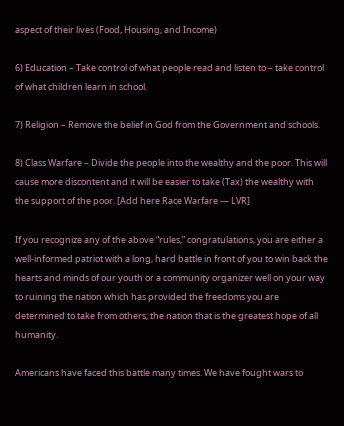aspect of their lives (Food, Housing, and Income)

6) Education – Take control of what people read and listen to – take control of what children learn in school.

7) Religion – Remove the belief in God from the Government and schools.

8) Class Warfare – Divide the people into the wealthy and the poor. This will cause more discontent and it will be easier to take (Tax) the wealthy with the support of the poor. [Add here Race Warfare — LVR]

If you recognize any of the above “rules,” congratulations, you are either a well-informed patriot with a long, hard battle in front of you to win back the hearts and minds of our youth or a community organizer well on your way to ruining the nation which has provided the freedoms you are determined to take from others, the nation that is the greatest hope of all humanity.

Americans have faced this battle many times. We have fought wars to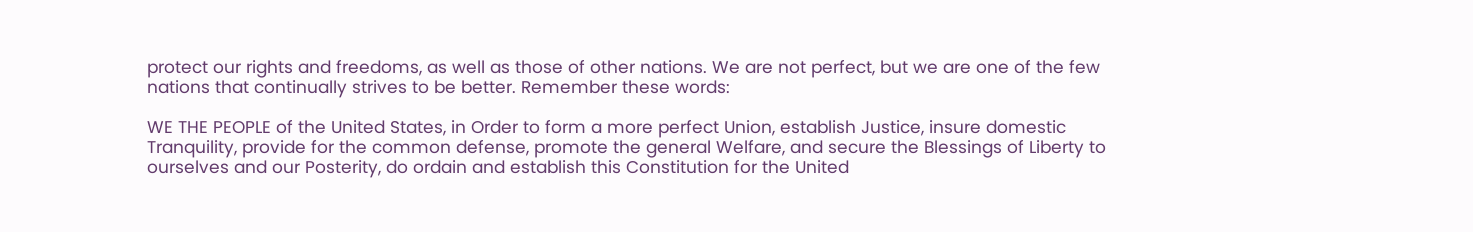protect our rights and freedoms, as well as those of other nations. We are not perfect, but we are one of the few nations that continually strives to be better. Remember these words:

WE THE PEOPLE of the United States, in Order to form a more perfect Union, establish Justice, insure domestic Tranquility, provide for the common defense, promote the general Welfare, and secure the Blessings of Liberty to ourselves and our Posterity, do ordain and establish this Constitution for the United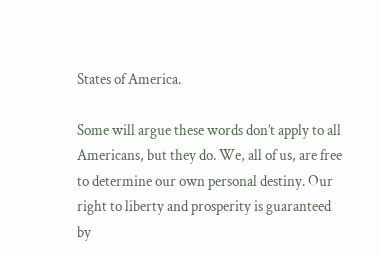States of America.

Some will argue these words don’t apply to all Americans, but they do. We, all of us, are free to determine our own personal destiny. Our right to liberty and prosperity is guaranteed by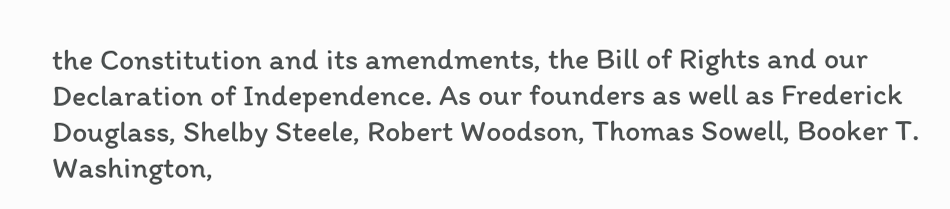the Constitution and its amendments, the Bill of Rights and our Declaration of Independence. As our founders as well as Frederick Douglass, Shelby Steele, Robert Woodson, Thomas Sowell, Booker T. Washington,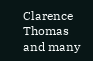Clarence Thomas and many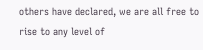others have declared, we are all free to rise to any level of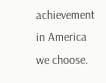achievement in America we choose.